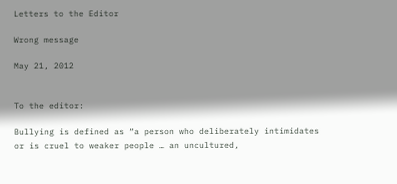Letters to the Editor

Wrong message

May 21, 2012


To the editor:

Bullying is defined as “a person who deliberately intimidates or is cruel to weaker people … an uncultured,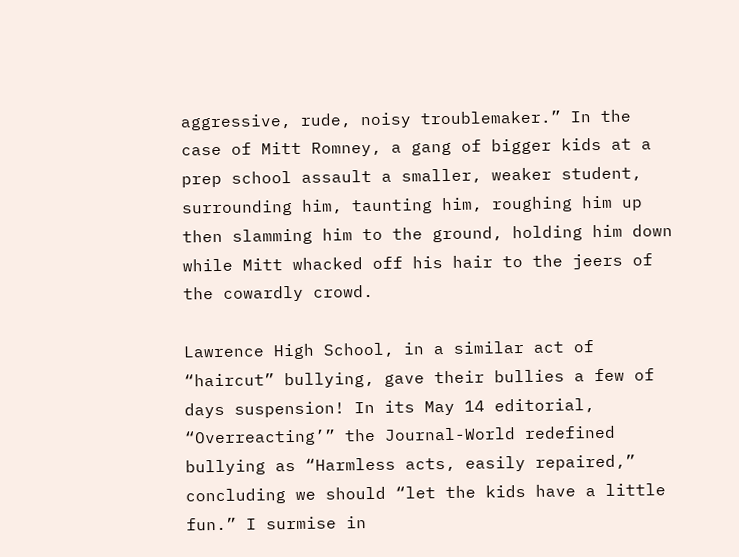aggressive, rude, noisy troublemaker.” In the case of Mitt Romney, a gang of bigger kids at a prep school assault a smaller, weaker student, surrounding him, taunting him, roughing him up then slamming him to the ground, holding him down while Mitt whacked off his hair to the jeers of the cowardly crowd.

Lawrence High School, in a similar act of “haircut” bullying, gave their bullies a few of days suspension! In its May 14 editorial, “Overreacting’” the Journal-World redefined bullying as “Harmless acts, easily repaired,” concluding we should “let the kids have a little fun.” I surmise in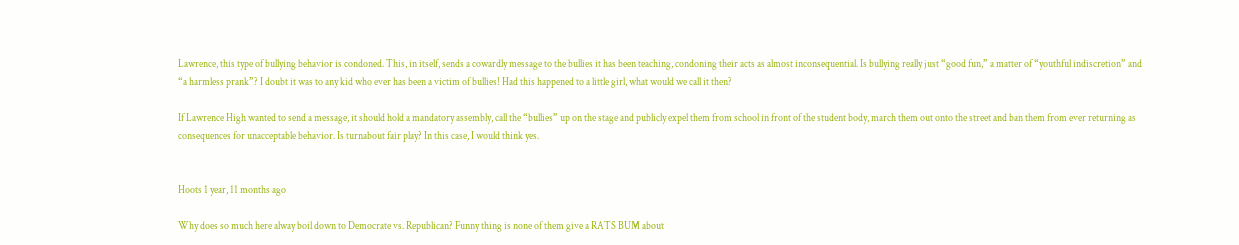Lawrence, this type of bullying behavior is condoned. This, in itself, sends a cowardly message to the bullies it has been teaching, condoning their acts as almost inconsequential. Is bullying really just “good fun,” a matter of “youthful indiscretion” and “a harmless prank”? I doubt it was to any kid who ever has been a victim of bullies! Had this happened to a little girl, what would we call it then?

If Lawrence High wanted to send a message, it should hold a mandatory assembly, call the “bullies” up on the stage and publicly expel them from school in front of the student body, march them out onto the street and ban them from ever returning as consequences for unacceptable behavior. Is turnabout fair play? In this case, I would think yes.


Hoots 1 year, 11 months ago

Why does so much here alway boil down to Democrate vs. Republican? Funny thing is none of them give a RATS BUM about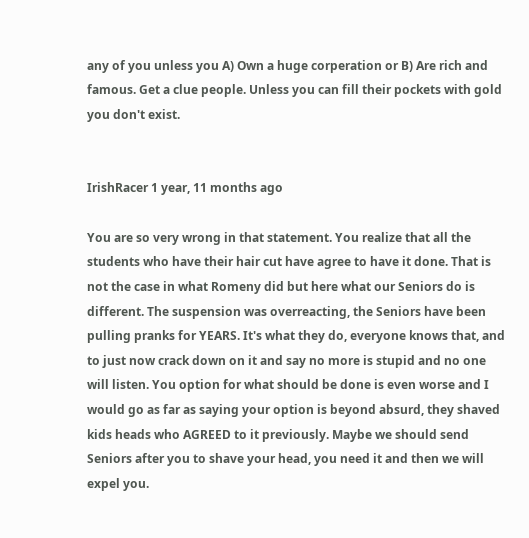any of you unless you A) Own a huge corperation or B) Are rich and famous. Get a clue people. Unless you can fill their pockets with gold you don't exist.


IrishRacer 1 year, 11 months ago

You are so very wrong in that statement. You realize that all the students who have their hair cut have agree to have it done. That is not the case in what Romeny did but here what our Seniors do is different. The suspension was overreacting, the Seniors have been pulling pranks for YEARS. It's what they do, everyone knows that, and to just now crack down on it and say no more is stupid and no one will listen. You option for what should be done is even worse and I would go as far as saying your option is beyond absurd, they shaved kids heads who AGREED to it previously. Maybe we should send Seniors after you to shave your head, you need it and then we will expel you.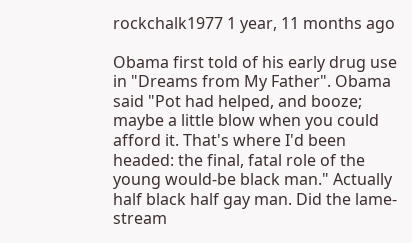rockchalk1977 1 year, 11 months ago

Obama first told of his early drug use in "Dreams from My Father". Obama said "Pot had helped, and booze; maybe a little blow when you could afford it. That's where I'd been headed: the final, fatal role of the young would-be black man." Actually half black half gay man. Did the lame-stream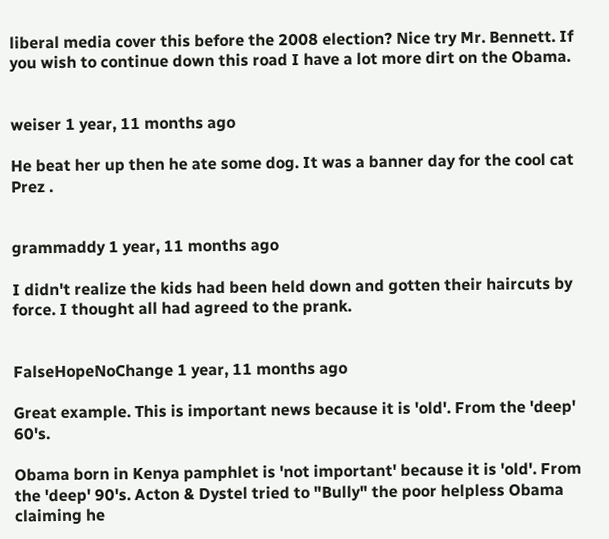liberal media cover this before the 2008 election? Nice try Mr. Bennett. If you wish to continue down this road I have a lot more dirt on the Obama.


weiser 1 year, 11 months ago

He beat her up then he ate some dog. It was a banner day for the cool cat Prez .


grammaddy 1 year, 11 months ago

I didn't realize the kids had been held down and gotten their haircuts by force. I thought all had agreed to the prank.


FalseHopeNoChange 1 year, 11 months ago

Great example. This is important news because it is 'old'. From the 'deep' 60's.

Obama born in Kenya pamphlet is 'not important' because it is 'old'. From the 'deep' 90's. Acton & Dystel tried to "Bully" the poor helpless Obama claiming he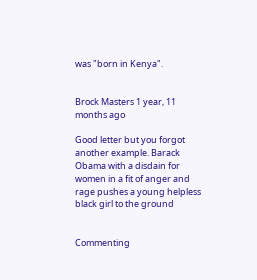was "born in Kenya".


Brock Masters 1 year, 11 months ago

Good letter but you forgot another example. Barack Obama with a disdain for women in a fit of anger and rage pushes a young helpless black girl to the ground


Commenting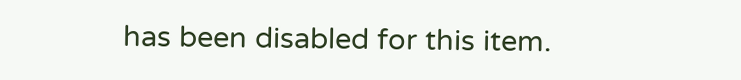has been disabled for this item.